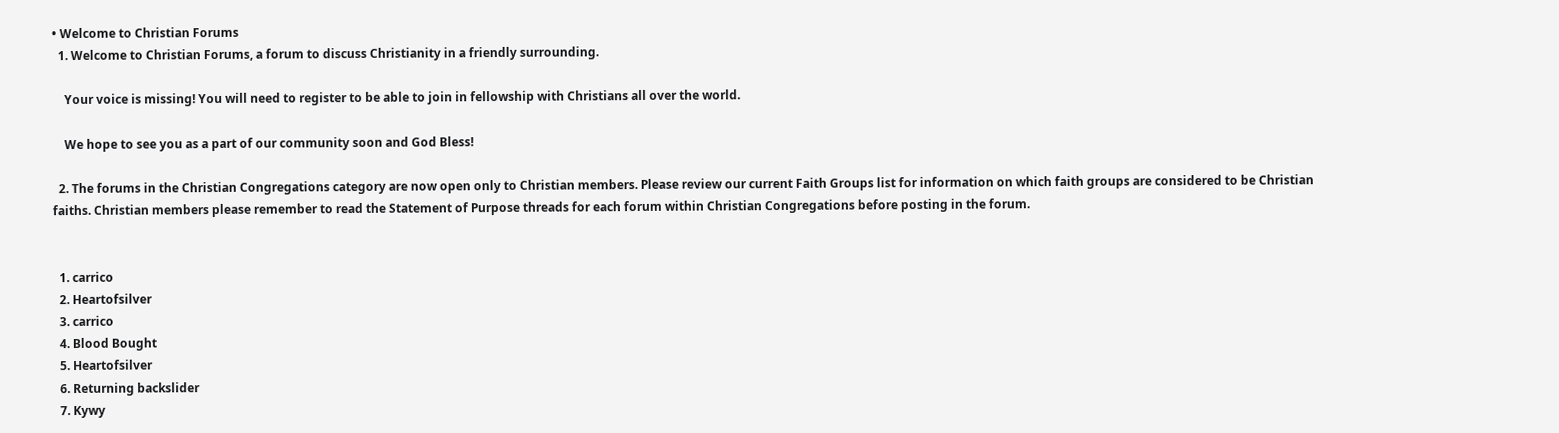• Welcome to Christian Forums
  1. Welcome to Christian Forums, a forum to discuss Christianity in a friendly surrounding.

    Your voice is missing! You will need to register to be able to join in fellowship with Christians all over the world.

    We hope to see you as a part of our community soon and God Bless!

  2. The forums in the Christian Congregations category are now open only to Christian members. Please review our current Faith Groups list for information on which faith groups are considered to be Christian faiths. Christian members please remember to read the Statement of Purpose threads for each forum within Christian Congregations before posting in the forum.


  1. carrico
  2. Heartofsilver
  3. carrico
  4. Blood Bought
  5. Heartofsilver
  6. Returning backslider
  7. Kywy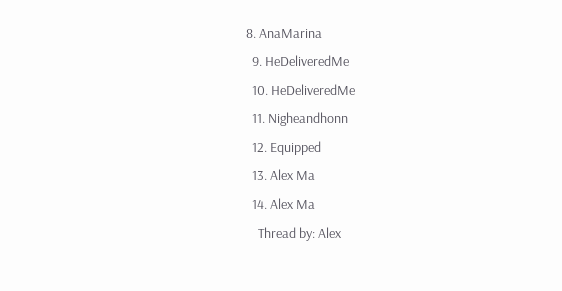8. AnaMarina
  9. HeDeliveredMe
  10. HeDeliveredMe
  11. Nigheandhonn
  12. Equipped
  13. Alex Ma
  14. Alex Ma
    Thread by: Alex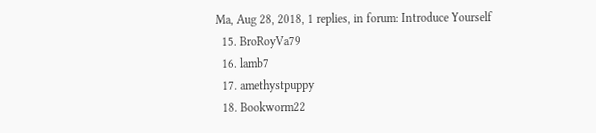Ma, Aug 28, 2018, 1 replies, in forum: Introduce Yourself
  15. BroRoyVa79
  16. lamb7
  17. amethystpuppy
  18. Bookworm22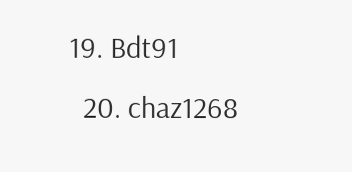19. Bdt91
  20. chaz1268